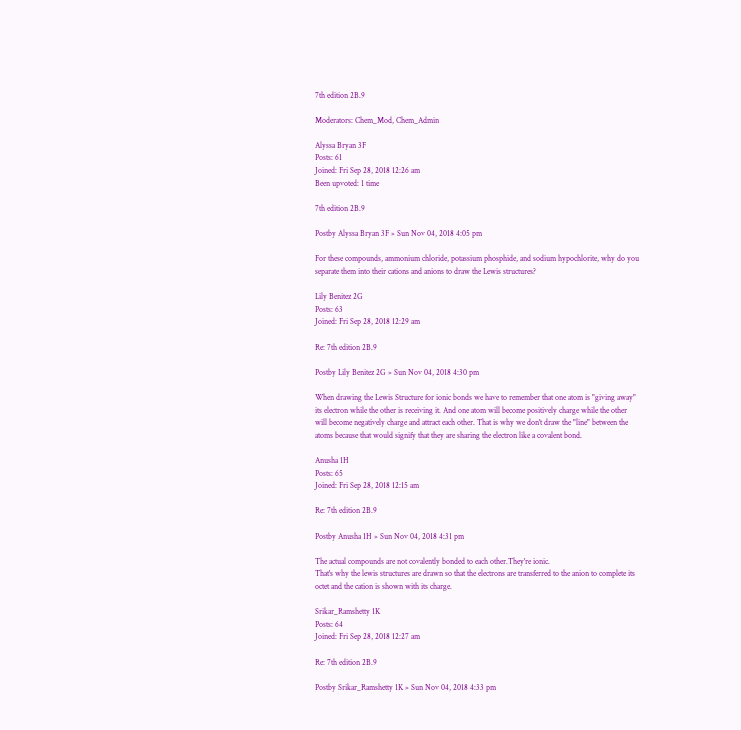7th edition 2B.9

Moderators: Chem_Mod, Chem_Admin

Alyssa Bryan 3F
Posts: 61
Joined: Fri Sep 28, 2018 12:26 am
Been upvoted: 1 time

7th edition 2B.9

Postby Alyssa Bryan 3F » Sun Nov 04, 2018 4:05 pm

For these compounds, ammonium chloride, potassium phosphide, and sodium hypochlorite, why do you separate them into their cations and anions to draw the Lewis structures?

Lily Benitez 2G
Posts: 63
Joined: Fri Sep 28, 2018 12:29 am

Re: 7th edition 2B.9

Postby Lily Benitez 2G » Sun Nov 04, 2018 4:30 pm

When drawing the Lewis Structure for ionic bonds we have to remember that one atom is "giving away" its electron while the other is receiving it. And one atom will become positively charge while the other will become negatively charge and attract each other. That is why we don't draw the "line" between the atoms because that would signify that they are sharing the electron like a covalent bond.

Anusha 1H
Posts: 65
Joined: Fri Sep 28, 2018 12:15 am

Re: 7th edition 2B.9

Postby Anusha 1H » Sun Nov 04, 2018 4:31 pm

The actual compounds are not covalently bonded to each other.They're ionic.
That's why the lewis structures are drawn so that the electrons are transferred to the anion to complete its octet and the cation is shown with its charge.

Srikar_Ramshetty 1K
Posts: 64
Joined: Fri Sep 28, 2018 12:27 am

Re: 7th edition 2B.9

Postby Srikar_Ramshetty 1K » Sun Nov 04, 2018 4:33 pm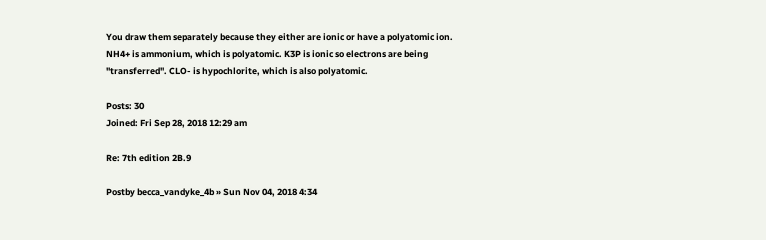You draw them separately because they either are ionic or have a polyatomic ion. NH4+ is ammonium, which is polyatomic. K3P is ionic so electrons are being "transferred". CLO- is hypochlorite, which is also polyatomic.

Posts: 30
Joined: Fri Sep 28, 2018 12:29 am

Re: 7th edition 2B.9

Postby becca_vandyke_4b » Sun Nov 04, 2018 4:34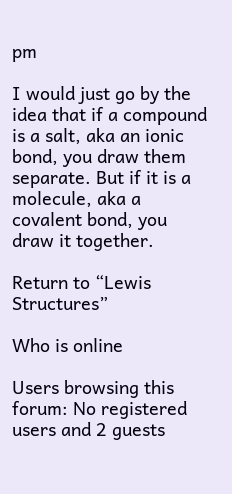pm

I would just go by the idea that if a compound is a salt, aka an ionic bond, you draw them separate. But if it is a molecule, aka a covalent bond, you draw it together.

Return to “Lewis Structures”

Who is online

Users browsing this forum: No registered users and 2 guests